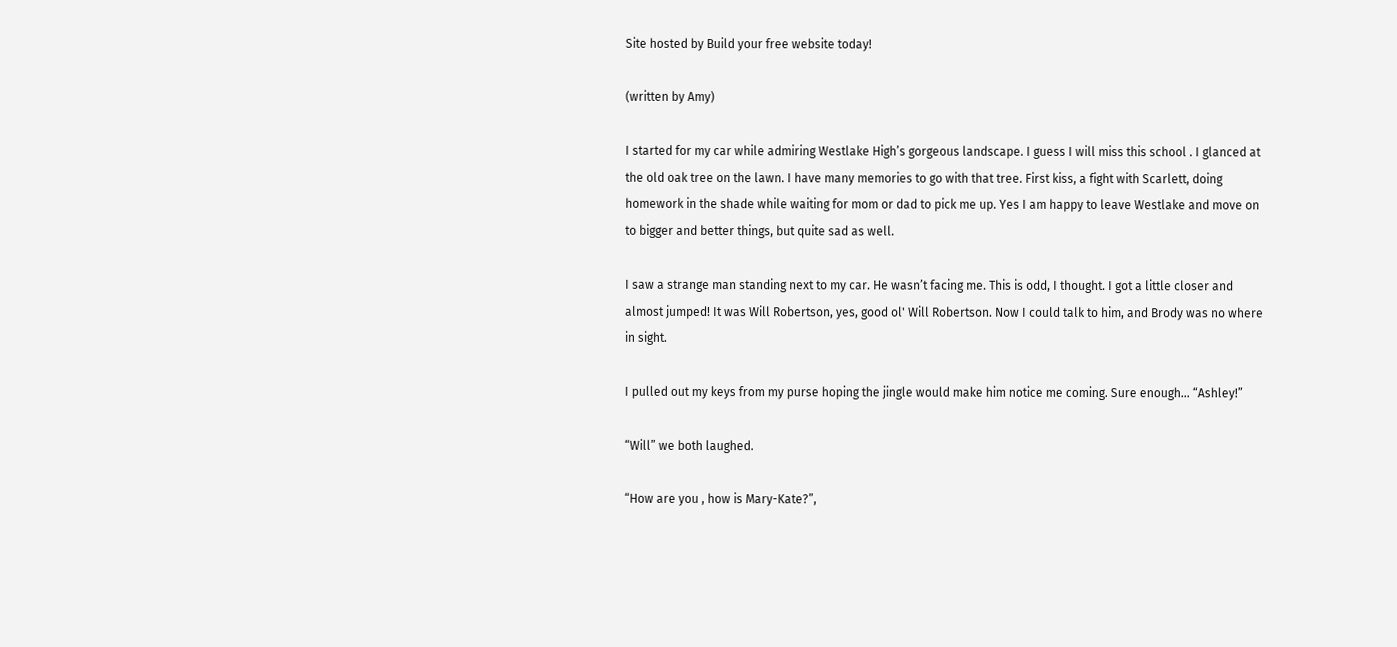Site hosted by Build your free website today!

(written by Amy)

I started for my car while admiring Westlake High’s gorgeous landscape. I guess I will miss this school . I glanced at the old oak tree on the lawn. I have many memories to go with that tree. First kiss, a fight with Scarlett, doing homework in the shade while waiting for mom or dad to pick me up. Yes I am happy to leave Westlake and move on to bigger and better things, but quite sad as well.

I saw a strange man standing next to my car. He wasn’t facing me. This is odd, I thought. I got a little closer and almost jumped! It was Will Robertson, yes, good ol' Will Robertson. Now I could talk to him, and Brody was no where in sight.

I pulled out my keys from my purse hoping the jingle would make him notice me coming. Sure enough... “Ashley!”

“Will” we both laughed.

“How are you , how is Mary-Kate?”,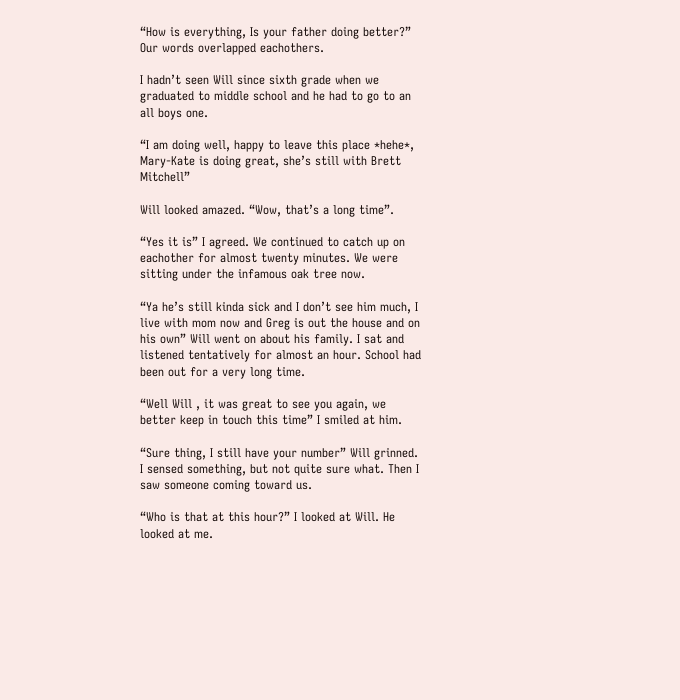“How is everything, Is your father doing better?” Our words overlapped eachothers.

I hadn’t seen Will since sixth grade when we graduated to middle school and he had to go to an all boys one.

“I am doing well, happy to leave this place *hehe*, Mary-Kate is doing great, she’s still with Brett Mitchell”

Will looked amazed. “Wow, that’s a long time”.

“Yes it is” I agreed. We continued to catch up on eachother for almost twenty minutes. We were sitting under the infamous oak tree now.

“Ya he’s still kinda sick and I don’t see him much, I live with mom now and Greg is out the house and on his own” Will went on about his family. I sat and listened tentatively for almost an hour. School had been out for a very long time.

“Well Will , it was great to see you again, we better keep in touch this time” I smiled at him.

“Sure thing, I still have your number” Will grinned. I sensed something, but not quite sure what. Then I saw someone coming toward us.

“Who is that at this hour?” I looked at Will. He looked at me.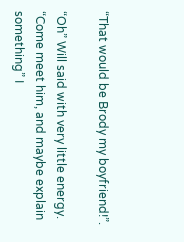“That would be Brody my boyfriend!”.

“Oh” Will said with very little energy. “Come meet him, and maybe explain something” I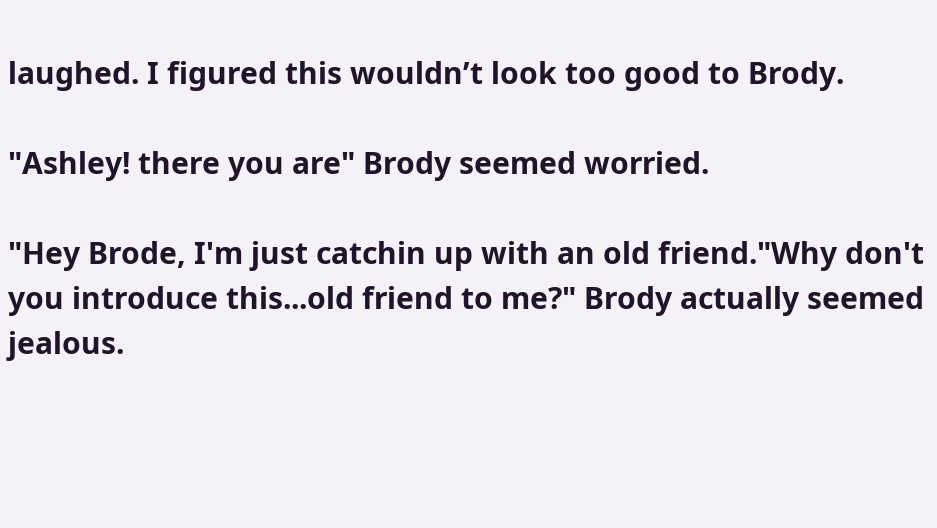laughed. I figured this wouldn’t look too good to Brody.

"Ashley! there you are" Brody seemed worried.

"Hey Brode, I'm just catchin up with an old friend."Why don't you introduce this...old friend to me?" Brody actually seemed jealous.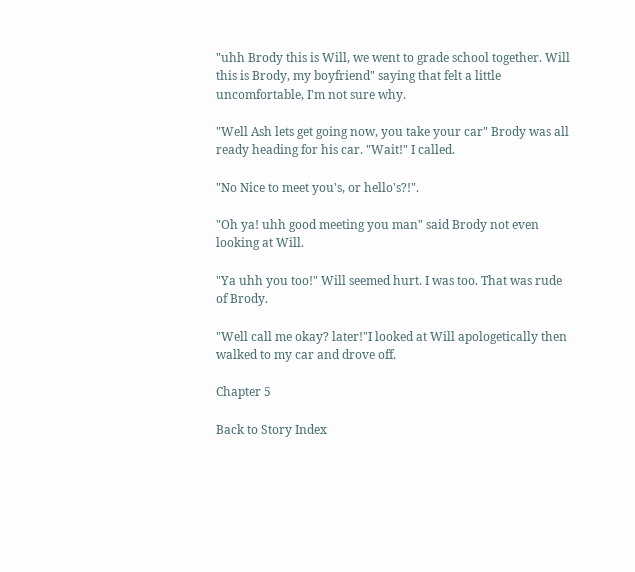"uhh Brody this is Will, we went to grade school together. Will this is Brody, my boyfriend" saying that felt a little uncomfortable, I'm not sure why.

"Well Ash lets get going now, you take your car" Brody was all ready heading for his car. "Wait!" I called.

"No Nice to meet you's, or hello's?!".

"Oh ya! uhh good meeting you man" said Brody not even looking at Will.

"Ya uhh you too!" Will seemed hurt. I was too. That was rude of Brody.

"Well call me okay? later!"I looked at Will apologetically then walked to my car and drove off.

Chapter 5

Back to Story Index